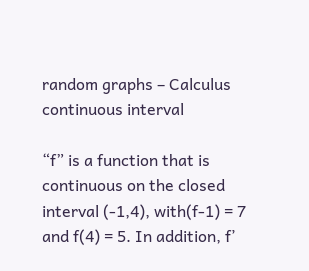random graphs – Calculus continuous interval

“f” is a function that is continuous on the closed interval (-1,4), with(f-1) = 7 and f(4) = 5. In addition, f’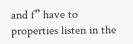and f” have to properties listen in the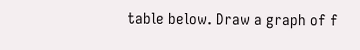table below. Draw a graph of f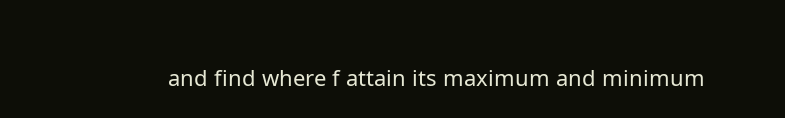and find where f attain its maximum and minimum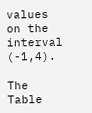values on the interval (-1,4).

The Table